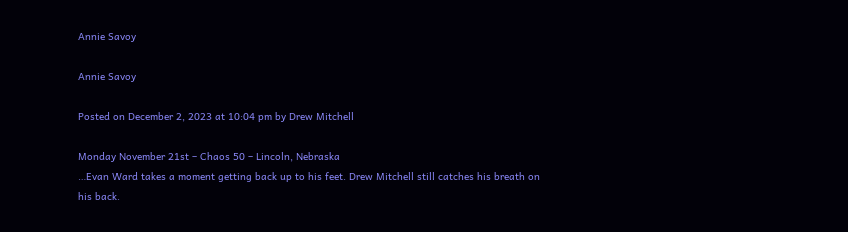Annie Savoy

Annie Savoy

Posted on December 2, 2023 at 10:04 pm by Drew Mitchell

Monday November 21st – Chaos 50 – Lincoln, Nebraska
…Evan Ward takes a moment getting back up to his feet. Drew Mitchell still catches his breath on his back.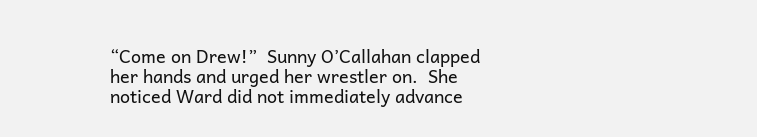“Come on Drew!”  Sunny O’Callahan clapped her hands and urged her wrestler on.  She noticed Ward did not immediately advance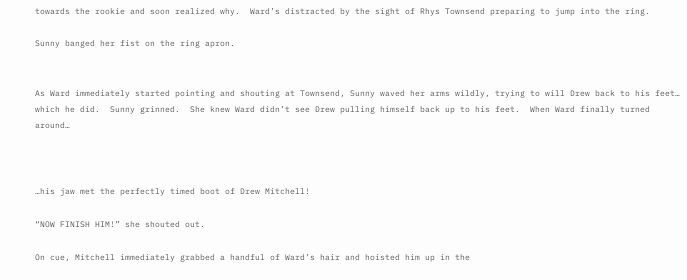towards the rookie and soon realized why.  Ward’s distracted by the sight of Rhys Townsend preparing to jump into the ring.

Sunny banged her fist on the ring apron.


As Ward immediately started pointing and shouting at Townsend, Sunny waved her arms wildly, trying to will Drew back to his feet… which he did.  Sunny grinned.  She knew Ward didn’t see Drew pulling himself back up to his feet.  When Ward finally turned around…



…his jaw met the perfectly timed boot of Drew Mitchell!

“NOW FINISH HIM!” she shouted out.

On cue, Mitchell immediately grabbed a handful of Ward’s hair and hoisted him up in the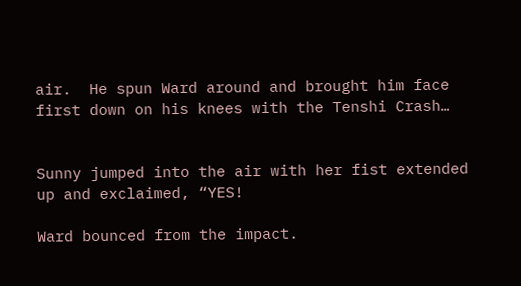air.  He spun Ward around and brought him face first down on his knees with the Tenshi Crash…


Sunny jumped into the air with her fist extended up and exclaimed, “YES!

Ward bounced from the impact.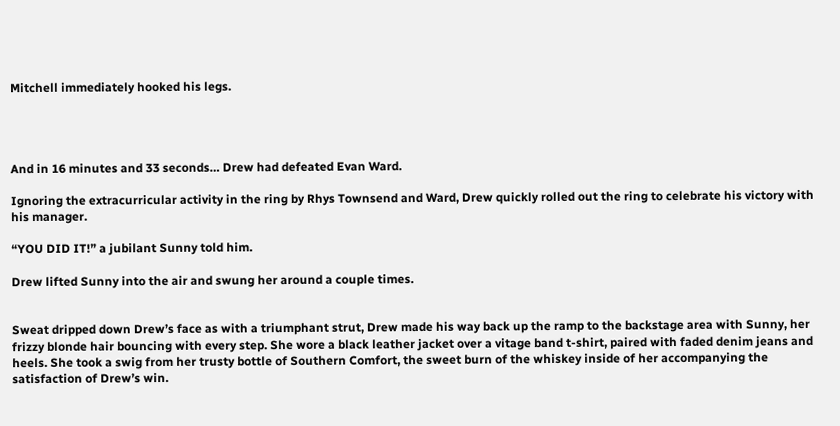Mitchell immediately hooked his legs.




And in 16 minutes and 33 seconds… Drew had defeated Evan Ward.

Ignoring the extracurricular activity in the ring by Rhys Townsend and Ward, Drew quickly rolled out the ring to celebrate his victory with his manager.

“YOU DID IT!” a jubilant Sunny told him.

Drew lifted Sunny into the air and swung her around a couple times.


Sweat dripped down Drew’s face as with a triumphant strut, Drew made his way back up the ramp to the backstage area with Sunny, her frizzy blonde hair bouncing with every step. She wore a black leather jacket over a vitage band t-shirt, paired with faded denim jeans and heels. She took a swig from her trusty bottle of Southern Comfort, the sweet burn of the whiskey inside of her accompanying the satisfaction of Drew’s win.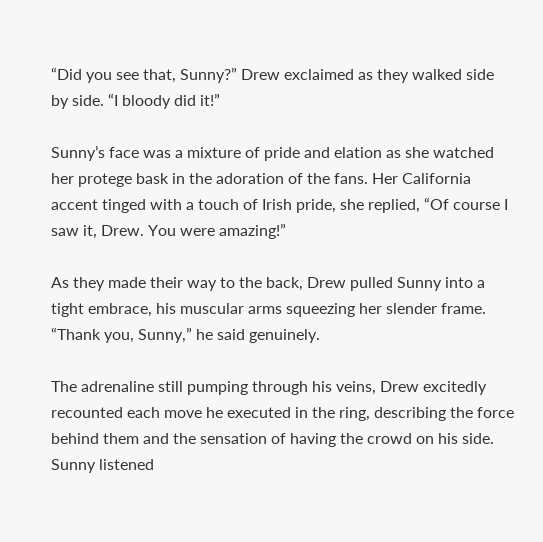“Did you see that, Sunny?” Drew exclaimed as they walked side by side. “I bloody did it!”

Sunny’s face was a mixture of pride and elation as she watched her protege bask in the adoration of the fans. Her California accent tinged with a touch of Irish pride, she replied, “Of course I saw it, Drew. You were amazing!”

As they made their way to the back, Drew pulled Sunny into a tight embrace, his muscular arms squeezing her slender frame. “Thank you, Sunny,” he said genuinely.

The adrenaline still pumping through his veins, Drew excitedly recounted each move he executed in the ring, describing the force behind them and the sensation of having the crowd on his side. Sunny listened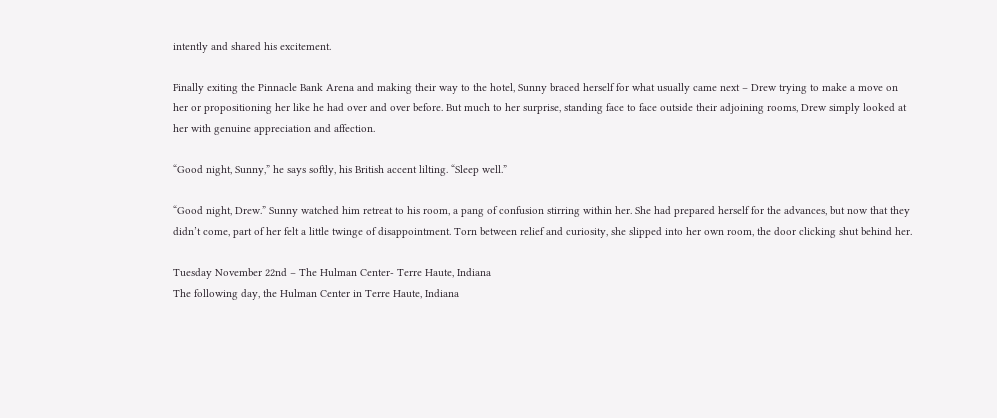intently and shared his excitement.

Finally exiting the Pinnacle Bank Arena and making their way to the hotel, Sunny braced herself for what usually came next – Drew trying to make a move on her or propositioning her like he had over and over before. But much to her surprise, standing face to face outside their adjoining rooms, Drew simply looked at her with genuine appreciation and affection.

“Good night, Sunny,” he says softly, his British accent lilting. “Sleep well.”

“Good night, Drew.” Sunny watched him retreat to his room, a pang of confusion stirring within her. She had prepared herself for the advances, but now that they didn’t come, part of her felt a little twinge of disappointment. Torn between relief and curiosity, she slipped into her own room, the door clicking shut behind her.

Tuesday November 22nd – The Hulman Center- Terre Haute, Indiana
The following day, the Hulman Center in Terre Haute, Indiana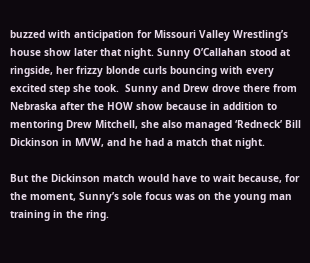buzzed with anticipation for Missouri Valley Wrestling’s house show later that night. Sunny O’Callahan stood at ringside, her frizzy blonde curls bouncing with every excited step she took.  Sunny and Drew drove there from Nebraska after the HOW show because in addition to mentoring Drew Mitchell, she also managed ‘Redneck’ Bill Dickinson in MVW, and he had a match that night.

But the Dickinson match would have to wait because, for the moment, Sunny’s sole focus was on the young man training in the ring.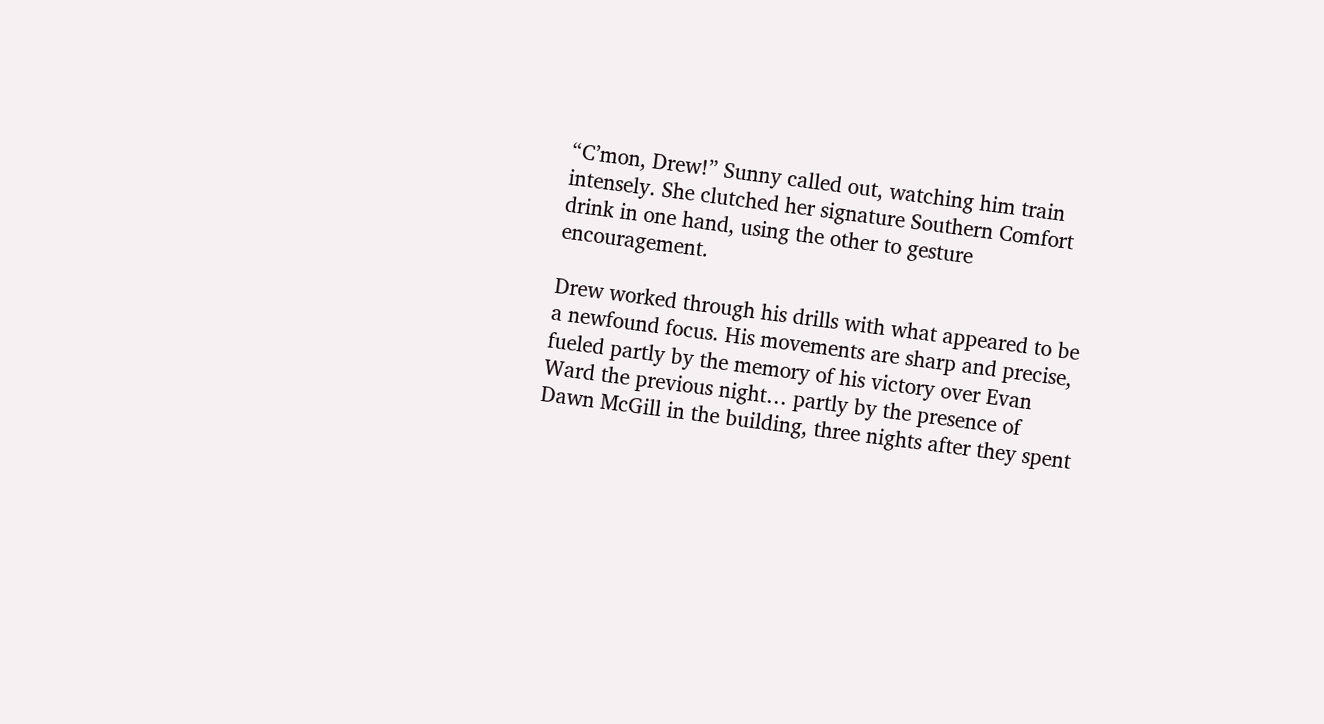“C’mon, Drew!” Sunny called out, watching him train intensely. She clutched her signature Southern Comfort drink in one hand, using the other to gesture encouragement.

Drew worked through his drills with what appeared to be a newfound focus. His movements are sharp and precise, fueled partly by the memory of his victory over Evan Ward the previous night… partly by the presence of Dawn McGill in the building, three nights after they spent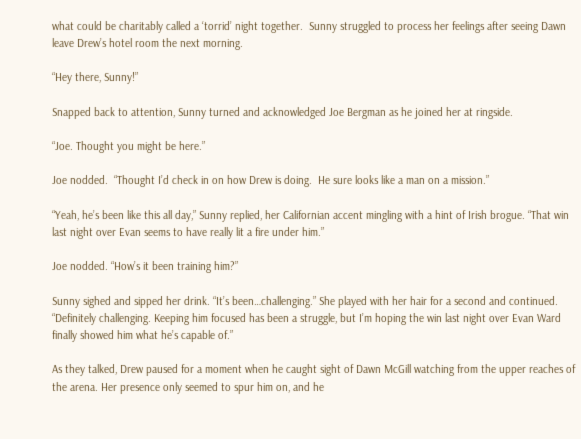what could be charitably called a ‘torrid’ night together.  Sunny struggled to process her feelings after seeing Dawn leave Drew’s hotel room the next morning.

“Hey there, Sunny!”

Snapped back to attention, Sunny turned and acknowledged Joe Bergman as he joined her at ringside.

“Joe. Thought you might be here.”

Joe nodded.  “Thought I’d check in on how Drew is doing.  He sure looks like a man on a mission.”

“Yeah, he’s been like this all day,” Sunny replied, her Californian accent mingling with a hint of Irish brogue. “That win last night over Evan seems to have really lit a fire under him.”

Joe nodded. “How’s it been training him?”

Sunny sighed and sipped her drink. “It’s been…challenging.” She played with her hair for a second and continued. “Definitely challenging. Keeping him focused has been a struggle, but I’m hoping the win last night over Evan Ward finally showed him what he’s capable of.”

As they talked, Drew paused for a moment when he caught sight of Dawn McGill watching from the upper reaches of the arena. Her presence only seemed to spur him on, and he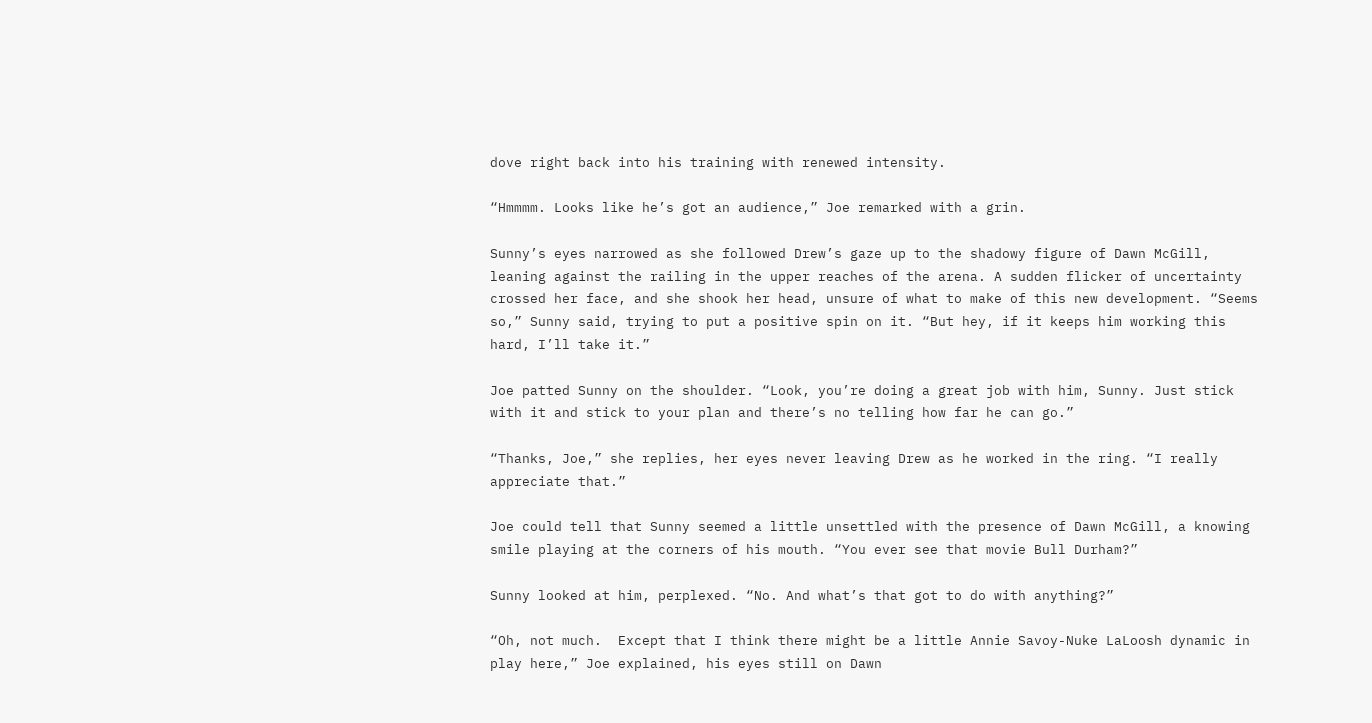dove right back into his training with renewed intensity.

“Hmmmm. Looks like he’s got an audience,” Joe remarked with a grin.

Sunny’s eyes narrowed as she followed Drew’s gaze up to the shadowy figure of Dawn McGill, leaning against the railing in the upper reaches of the arena. A sudden flicker of uncertainty crossed her face, and she shook her head, unsure of what to make of this new development. “Seems so,” Sunny said, trying to put a positive spin on it. “But hey, if it keeps him working this hard, I’ll take it.”

Joe patted Sunny on the shoulder. “Look, you’re doing a great job with him, Sunny. Just stick with it and stick to your plan and there’s no telling how far he can go.”

“Thanks, Joe,” she replies, her eyes never leaving Drew as he worked in the ring. “I really appreciate that.”

Joe could tell that Sunny seemed a little unsettled with the presence of Dawn McGill, a knowing smile playing at the corners of his mouth. “You ever see that movie Bull Durham?”

Sunny looked at him, perplexed. “No. And what’s that got to do with anything?”

“Oh, not much.  Except that I think there might be a little Annie Savoy-Nuke LaLoosh dynamic in play here,” Joe explained, his eyes still on Dawn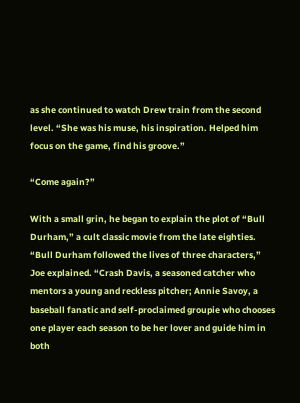as she continued to watch Drew train from the second level. “She was his muse, his inspiration. Helped him focus on the game, find his groove.”

“Come again?”

With a small grin, he began to explain the plot of “Bull Durham,” a cult classic movie from the late eighties. “Bull Durham followed the lives of three characters,” Joe explained. “Crash Davis, a seasoned catcher who mentors a young and reckless pitcher; Annie Savoy, a baseball fanatic and self-proclaimed groupie who chooses one player each season to be her lover and guide him in both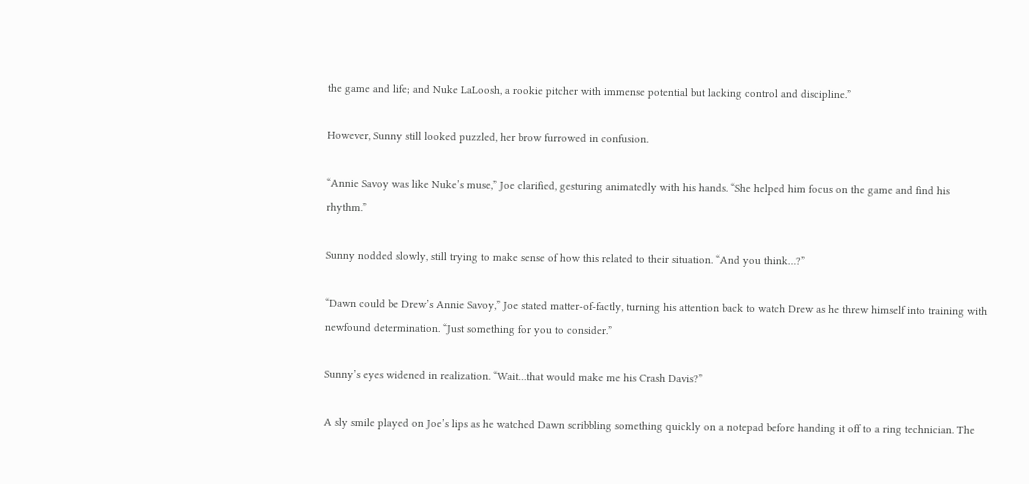the game and life; and Nuke LaLoosh, a rookie pitcher with immense potential but lacking control and discipline.”

However, Sunny still looked puzzled, her brow furrowed in confusion.

“Annie Savoy was like Nuke’s muse,” Joe clarified, gesturing animatedly with his hands. “She helped him focus on the game and find his rhythm.”

Sunny nodded slowly, still trying to make sense of how this related to their situation. “And you think…?”

“Dawn could be Drew’s Annie Savoy,” Joe stated matter-of-factly, turning his attention back to watch Drew as he threw himself into training with newfound determination. “Just something for you to consider.”

Sunny’s eyes widened in realization. “Wait…that would make me his Crash Davis?”

A sly smile played on Joe’s lips as he watched Dawn scribbling something quickly on a notepad before handing it off to a ring technician. The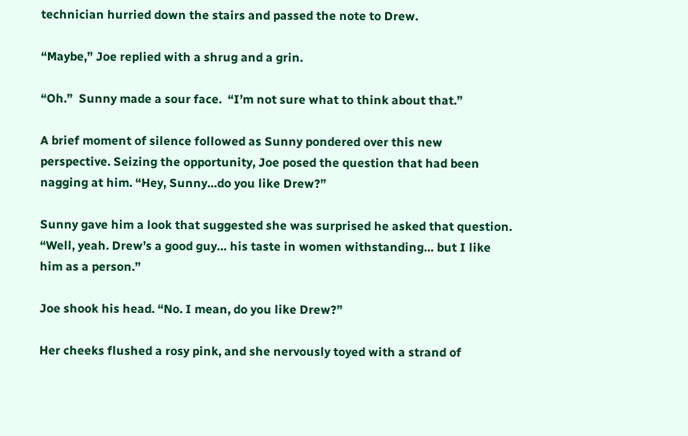technician hurried down the stairs and passed the note to Drew.

“Maybe,” Joe replied with a shrug and a grin.

“Oh.”  Sunny made a sour face.  “I’m not sure what to think about that.”

A brief moment of silence followed as Sunny pondered over this new perspective. Seizing the opportunity, Joe posed the question that had been nagging at him. “Hey, Sunny…do you like Drew?”

Sunny gave him a look that suggested she was surprised he asked that question. “Well, yeah. Drew’s a good guy… his taste in women withstanding… but I like him as a person.”

Joe shook his head. “No. I mean, do you like Drew?”

Her cheeks flushed a rosy pink, and she nervously toyed with a strand of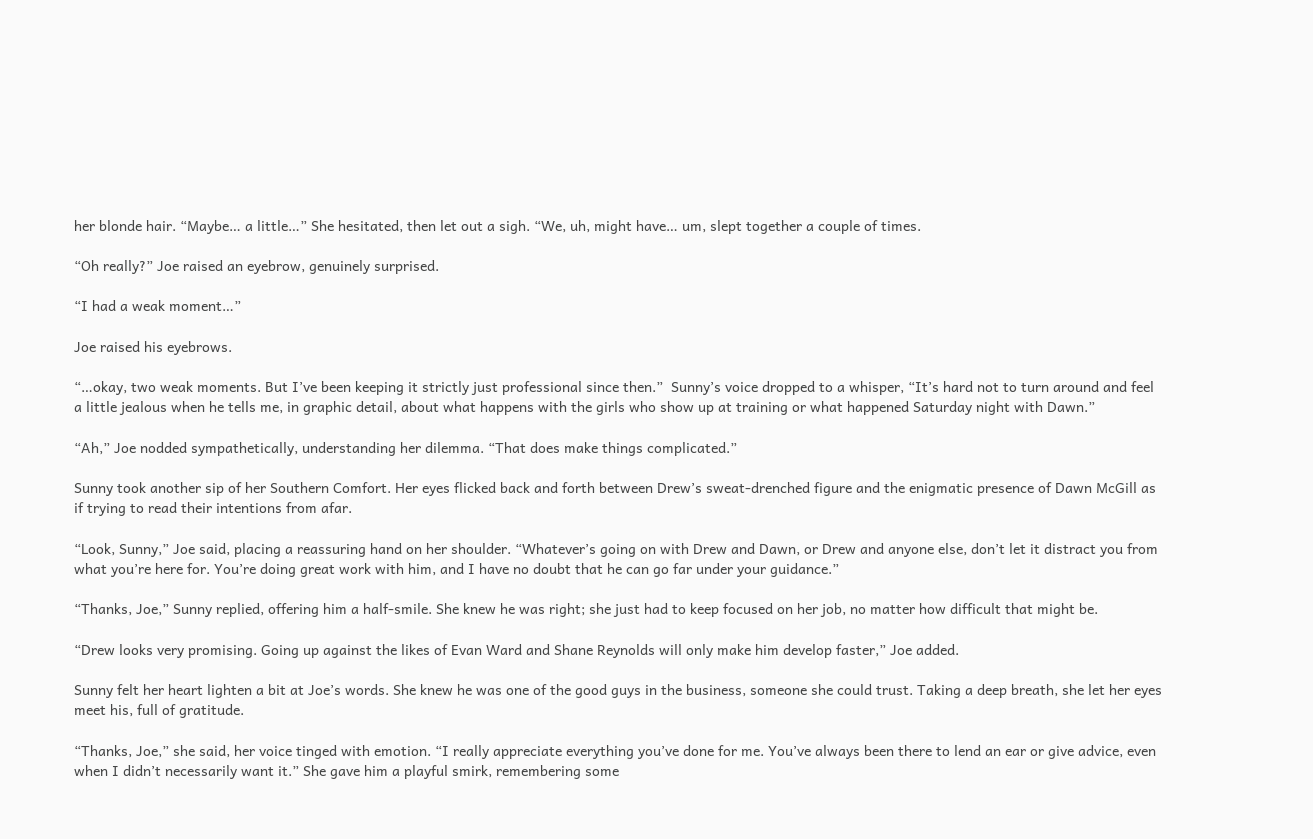her blonde hair. “Maybe… a little…” She hesitated, then let out a sigh. “We, uh, might have… um, slept together a couple of times.

“Oh really?” Joe raised an eyebrow, genuinely surprised.

“I had a weak moment…”

Joe raised his eyebrows.

“…okay, two weak moments. But I’ve been keeping it strictly just professional since then.”  Sunny’s voice dropped to a whisper, “It’s hard not to turn around and feel a little jealous when he tells me, in graphic detail, about what happens with the girls who show up at training or what happened Saturday night with Dawn.”

“Ah,” Joe nodded sympathetically, understanding her dilemma. “That does make things complicated.”

Sunny took another sip of her Southern Comfort. Her eyes flicked back and forth between Drew’s sweat-drenched figure and the enigmatic presence of Dawn McGill as if trying to read their intentions from afar.

“Look, Sunny,” Joe said, placing a reassuring hand on her shoulder. “Whatever’s going on with Drew and Dawn, or Drew and anyone else, don’t let it distract you from what you’re here for. You’re doing great work with him, and I have no doubt that he can go far under your guidance.”

“Thanks, Joe,” Sunny replied, offering him a half-smile. She knew he was right; she just had to keep focused on her job, no matter how difficult that might be.

“Drew looks very promising. Going up against the likes of Evan Ward and Shane Reynolds will only make him develop faster,” Joe added.

Sunny felt her heart lighten a bit at Joe’s words. She knew he was one of the good guys in the business, someone she could trust. Taking a deep breath, she let her eyes meet his, full of gratitude.

“Thanks, Joe,” she said, her voice tinged with emotion. “I really appreciate everything you’ve done for me. You’ve always been there to lend an ear or give advice, even when I didn’t necessarily want it.” She gave him a playful smirk, remembering some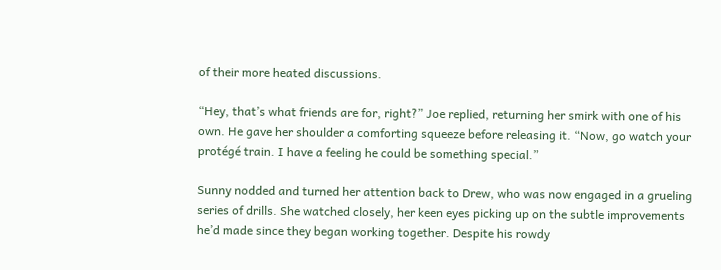of their more heated discussions.

“Hey, that’s what friends are for, right?” Joe replied, returning her smirk with one of his own. He gave her shoulder a comforting squeeze before releasing it. “Now, go watch your protégé train. I have a feeling he could be something special.”

Sunny nodded and turned her attention back to Drew, who was now engaged in a grueling series of drills. She watched closely, her keen eyes picking up on the subtle improvements he’d made since they began working together. Despite his rowdy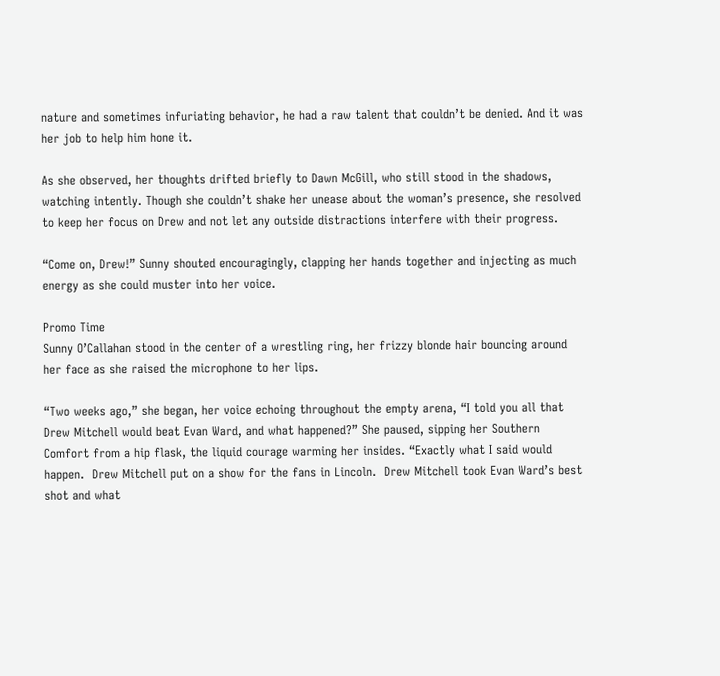nature and sometimes infuriating behavior, he had a raw talent that couldn’t be denied. And it was her job to help him hone it.

As she observed, her thoughts drifted briefly to Dawn McGill, who still stood in the shadows, watching intently. Though she couldn’t shake her unease about the woman’s presence, she resolved to keep her focus on Drew and not let any outside distractions interfere with their progress.

“Come on, Drew!” Sunny shouted encouragingly, clapping her hands together and injecting as much energy as she could muster into her voice.

Promo Time
Sunny O’Callahan stood in the center of a wrestling ring, her frizzy blonde hair bouncing around her face as she raised the microphone to her lips.

“Two weeks ago,” she began, her voice echoing throughout the empty arena, “I told you all that Drew Mitchell would beat Evan Ward, and what happened?” She paused, sipping her Southern Comfort from a hip flask, the liquid courage warming her insides. “Exactly what I said would happen.  Drew Mitchell put on a show for the fans in Lincoln.  Drew Mitchell took Evan Ward’s best shot and what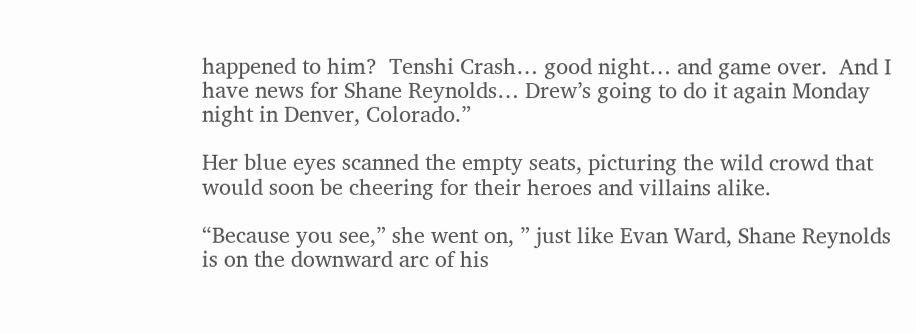happened to him?  Tenshi Crash… good night… and game over.  And I have news for Shane Reynolds… Drew’s going to do it again Monday night in Denver, Colorado.”

Her blue eyes scanned the empty seats, picturing the wild crowd that would soon be cheering for their heroes and villains alike.

“Because you see,” she went on, ” just like Evan Ward, Shane Reynolds is on the downward arc of his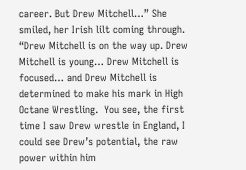career. But Drew Mitchell…” She smiled, her Irish lilt coming through. “Drew Mitchell is on the way up. Drew Mitchell is young… Drew Mitchell is focused… and Drew Mitchell is determined to make his mark in High Octane Wrestling.  You see, the first time I saw Drew wrestle in England, I could see Drew’s potential, the raw power within him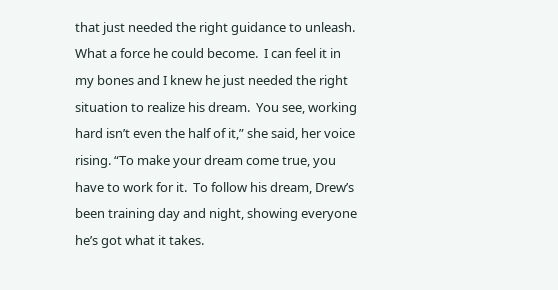that just needed the right guidance to unleash. What a force he could become.  I can feel it in my bones and I knew he just needed the right situation to realize his dream.  You see, working hard isn’t even the half of it,” she said, her voice rising. “To make your dream come true, you have to work for it.  To follow his dream, Drew’s been training day and night, showing everyone he’s got what it takes.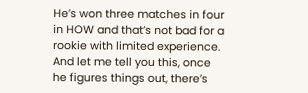He’s won three matches in four in HOW and that’s not bad for a rookie with limited experience.  And let me tell you this, once he figures things out, there’s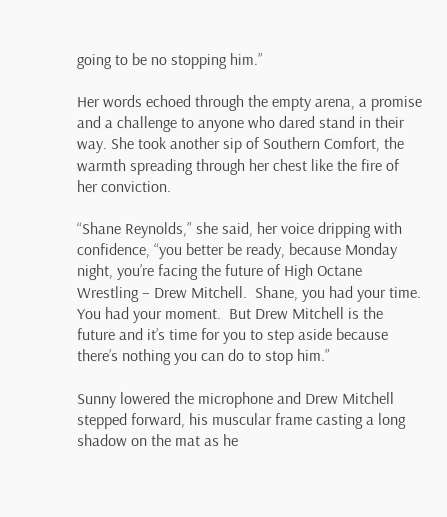going to be no stopping him.”

Her words echoed through the empty arena, a promise and a challenge to anyone who dared stand in their way. She took another sip of Southern Comfort, the warmth spreading through her chest like the fire of her conviction.

“Shane Reynolds,” she said, her voice dripping with confidence, “you better be ready, because Monday night, you’re facing the future of High Octane Wrestling – Drew Mitchell.  Shane, you had your time.  You had your moment.  But Drew Mitchell is the future and it’s time for you to step aside because there’s nothing you can do to stop him.”

Sunny lowered the microphone and Drew Mitchell stepped forward, his muscular frame casting a long shadow on the mat as he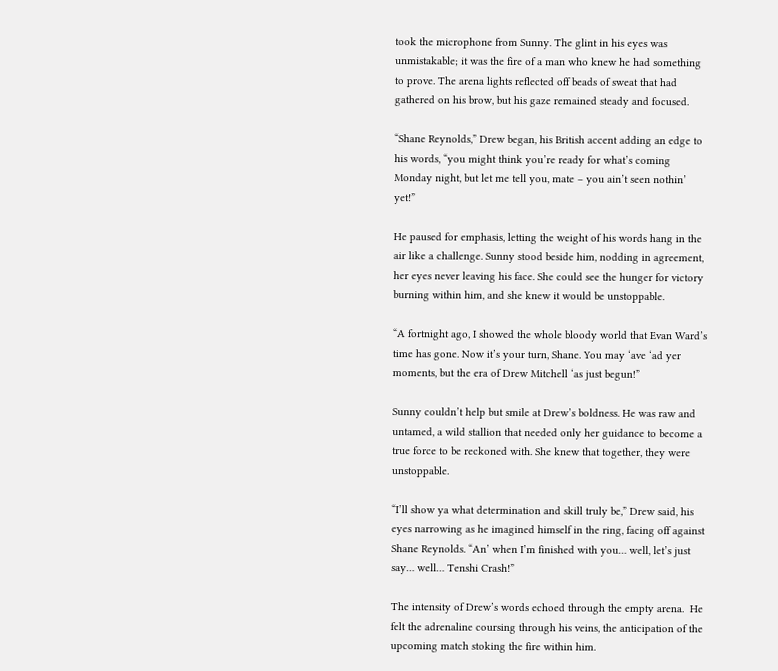took the microphone from Sunny. The glint in his eyes was unmistakable; it was the fire of a man who knew he had something to prove. The arena lights reflected off beads of sweat that had gathered on his brow, but his gaze remained steady and focused.

“Shane Reynolds,” Drew began, his British accent adding an edge to his words, “you might think you’re ready for what’s coming Monday night, but let me tell you, mate – you ain’t seen nothin’ yet!”

He paused for emphasis, letting the weight of his words hang in the air like a challenge. Sunny stood beside him, nodding in agreement, her eyes never leaving his face. She could see the hunger for victory burning within him, and she knew it would be unstoppable.

“A fortnight ago, I showed the whole bloody world that Evan Ward’s time has gone. Now it’s your turn, Shane. You may ‘ave ‘ad yer moments, but the era of Drew Mitchell ‘as just begun!”

Sunny couldn’t help but smile at Drew’s boldness. He was raw and untamed, a wild stallion that needed only her guidance to become a true force to be reckoned with. She knew that together, they were unstoppable.

“I’ll show ya what determination and skill truly be,” Drew said, his eyes narrowing as he imagined himself in the ring, facing off against Shane Reynolds. “An’ when I’m finished with you… well, let’s just say… well… Tenshi Crash!”

The intensity of Drew’s words echoed through the empty arena.  He felt the adrenaline coursing through his veins, the anticipation of the upcoming match stoking the fire within him.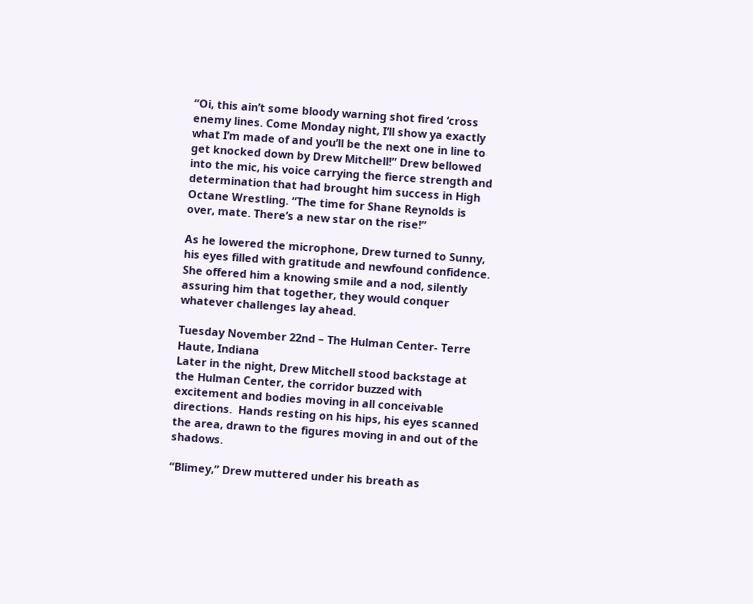“Oi, this ain’t some bloody warning shot fired ‘cross enemy lines. Come Monday night, I’ll show ya exactly what I’m made of and you’ll be the next one in line to get knocked down by Drew Mitchell!” Drew bellowed into the mic, his voice carrying the fierce strength and determination that had brought him success in High Octane Wrestling. “The time for Shane Reynolds is over, mate. There’s a new star on the rise!”

As he lowered the microphone, Drew turned to Sunny, his eyes filled with gratitude and newfound confidence. She offered him a knowing smile and a nod, silently assuring him that together, they would conquer whatever challenges lay ahead.

Tuesday November 22nd – The Hulman Center- Terre Haute, Indiana
Later in the night, Drew Mitchell stood backstage at the Hulman Center, the corridor buzzed with excitement and bodies moving in all conceivable directions.  Hands resting on his hips, his eyes scanned the area, drawn to the figures moving in and out of the shadows.

“Blimey,” Drew muttered under his breath as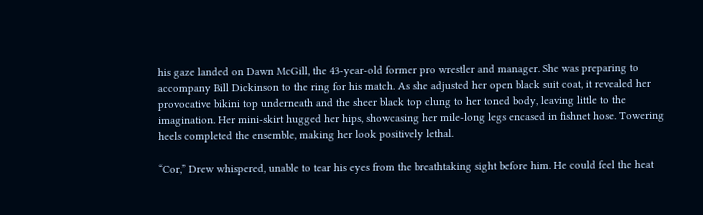his gaze landed on Dawn McGill, the 43-year-old former pro wrestler and manager. She was preparing to accompany Bill Dickinson to the ring for his match. As she adjusted her open black suit coat, it revealed her provocative bikini top underneath and the sheer black top clung to her toned body, leaving little to the imagination. Her mini-skirt hugged her hips, showcasing her mile-long legs encased in fishnet hose. Towering heels completed the ensemble, making her look positively lethal.

“Cor,” Drew whispered, unable to tear his eyes from the breathtaking sight before him. He could feel the heat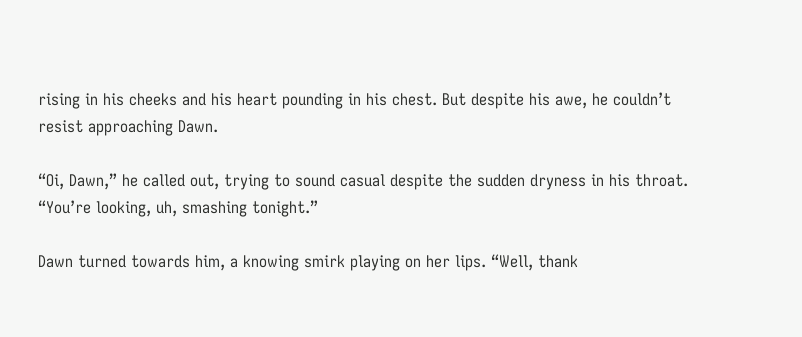rising in his cheeks and his heart pounding in his chest. But despite his awe, he couldn’t resist approaching Dawn.

“Oi, Dawn,” he called out, trying to sound casual despite the sudden dryness in his throat. “You’re looking, uh, smashing tonight.”

Dawn turned towards him, a knowing smirk playing on her lips. “Well, thank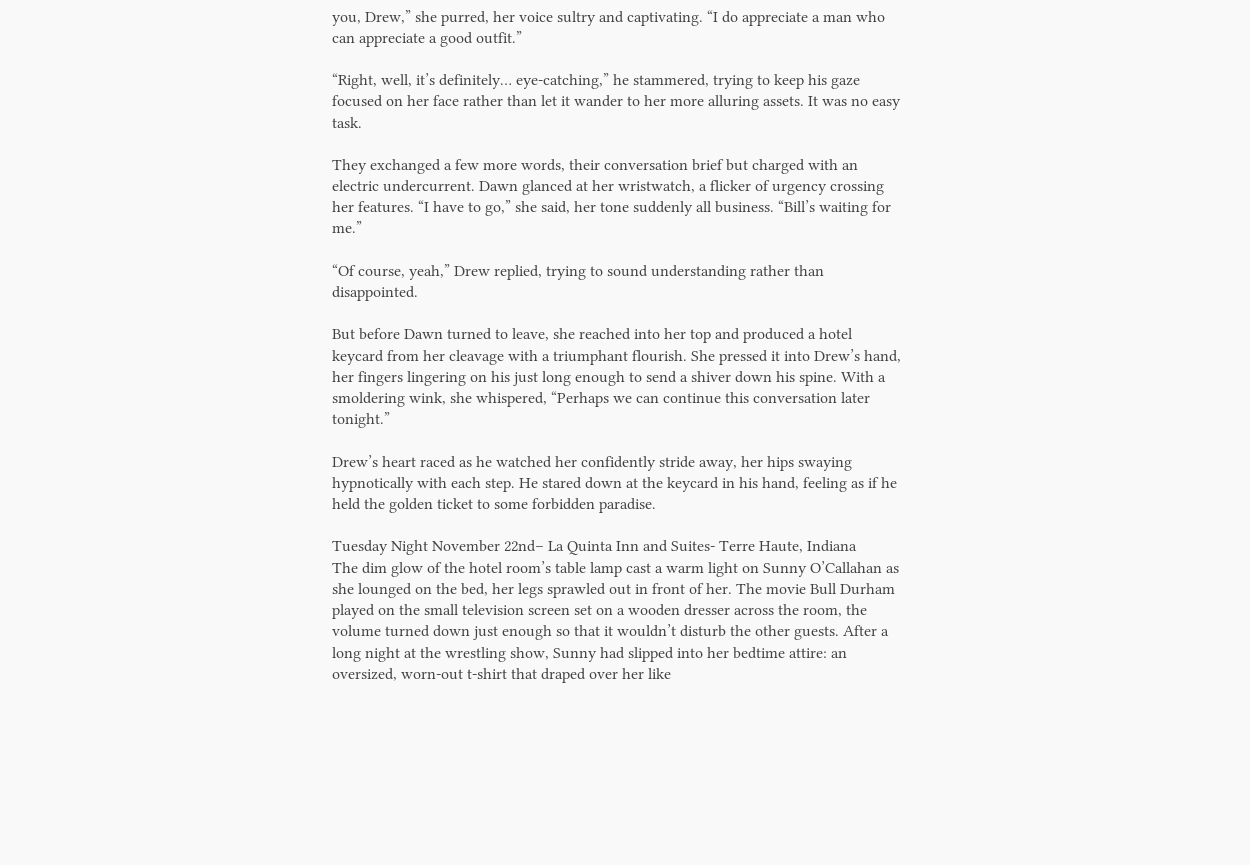you, Drew,” she purred, her voice sultry and captivating. “I do appreciate a man who can appreciate a good outfit.”

“Right, well, it’s definitely… eye-catching,” he stammered, trying to keep his gaze focused on her face rather than let it wander to her more alluring assets. It was no easy task.

They exchanged a few more words, their conversation brief but charged with an electric undercurrent. Dawn glanced at her wristwatch, a flicker of urgency crossing her features. “I have to go,” she said, her tone suddenly all business. “Bill’s waiting for me.”

“Of course, yeah,” Drew replied, trying to sound understanding rather than disappointed.

But before Dawn turned to leave, she reached into her top and produced a hotel keycard from her cleavage with a triumphant flourish. She pressed it into Drew’s hand, her fingers lingering on his just long enough to send a shiver down his spine. With a smoldering wink, she whispered, “Perhaps we can continue this conversation later tonight.”

Drew’s heart raced as he watched her confidently stride away, her hips swaying hypnotically with each step. He stared down at the keycard in his hand, feeling as if he held the golden ticket to some forbidden paradise.

Tuesday Night November 22nd– La Quinta Inn and Suites- Terre Haute, Indiana
The dim glow of the hotel room’s table lamp cast a warm light on Sunny O’Callahan as she lounged on the bed, her legs sprawled out in front of her. The movie Bull Durham played on the small television screen set on a wooden dresser across the room, the volume turned down just enough so that it wouldn’t disturb the other guests. After a long night at the wrestling show, Sunny had slipped into her bedtime attire: an oversized, worn-out t-shirt that draped over her like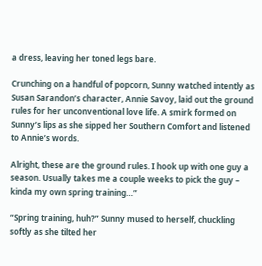a dress, leaving her toned legs bare.

Crunching on a handful of popcorn, Sunny watched intently as Susan Sarandon’s character, Annie Savoy, laid out the ground rules for her unconventional love life. A smirk formed on Sunny’s lips as she sipped her Southern Comfort and listened to Annie’s words.

Alright, these are the ground rules. I hook up with one guy a season. Usually takes me a couple weeks to pick the guy – kinda my own spring training…”

“Spring training, huh?” Sunny mused to herself, chuckling softly as she tilted her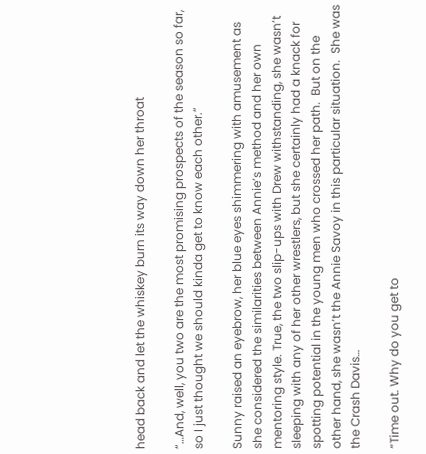head back and let the whiskey burn its way down her throat

“…And, well, you two are the most promising prospects of the season so far, so I just thought we should kinda get to know each other.”

Sunny raised an eyebrow, her blue eyes shimmering with amusement as she considered the similarities between Annie’s method and her own mentoring style. True, the two slip-ups with Drew withstanding, she wasn’t sleeping with any of her other wrestlers, but she certainly had a knack for spotting potential in the young men who crossed her path.  But on the other hand, she wasn’t the Annie Savoy in this particular situation.  She was the Crash Davis…

“Time out. Why do you get to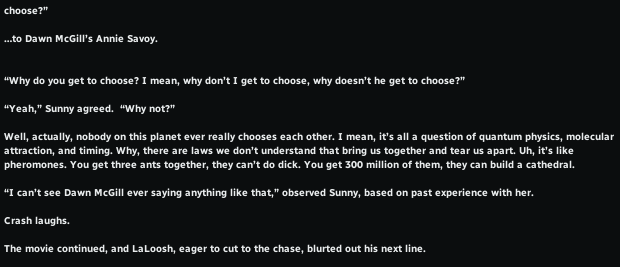choose?”

…to Dawn McGill’s Annie Savoy.


“Why do you get to choose? I mean, why don’t I get to choose, why doesn’t he get to choose?”

“Yeah,” Sunny agreed.  “Why not?”

Well, actually, nobody on this planet ever really chooses each other. I mean, it’s all a question of quantum physics, molecular attraction, and timing. Why, there are laws we don’t understand that bring us together and tear us apart. Uh, it’s like pheromones. You get three ants together, they can’t do dick. You get 300 million of them, they can build a cathedral.

“I can’t see Dawn McGill ever saying anything like that,” observed Sunny, based on past experience with her.

Crash laughs.

The movie continued, and LaLoosh, eager to cut to the chase, blurted out his next line.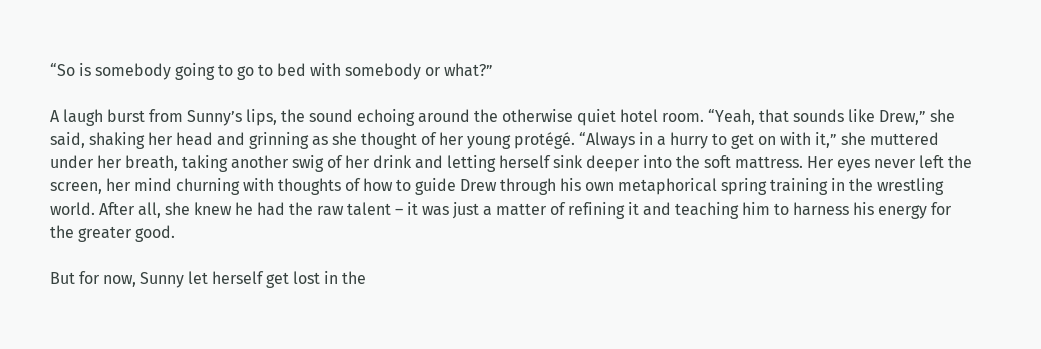“So is somebody going to go to bed with somebody or what?”

A laugh burst from Sunny’s lips, the sound echoing around the otherwise quiet hotel room. “Yeah, that sounds like Drew,” she said, shaking her head and grinning as she thought of her young protégé. “Always in a hurry to get on with it,” she muttered under her breath, taking another swig of her drink and letting herself sink deeper into the soft mattress. Her eyes never left the screen, her mind churning with thoughts of how to guide Drew through his own metaphorical spring training in the wrestling world. After all, she knew he had the raw talent – it was just a matter of refining it and teaching him to harness his energy for the greater good.

But for now, Sunny let herself get lost in the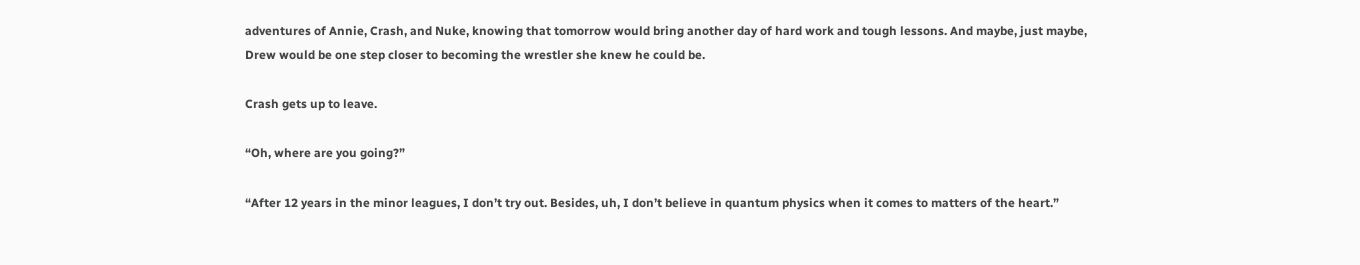adventures of Annie, Crash, and Nuke, knowing that tomorrow would bring another day of hard work and tough lessons. And maybe, just maybe, Drew would be one step closer to becoming the wrestler she knew he could be.

Crash gets up to leave.

“Oh, where are you going?”

“After 12 years in the minor leagues, I don’t try out. Besides, uh, I don’t believe in quantum physics when it comes to matters of the heart.”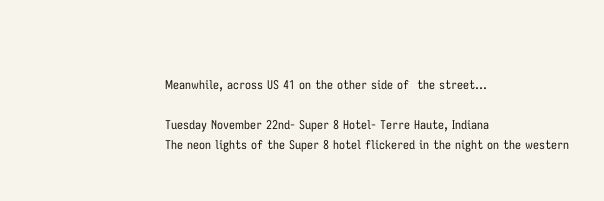Meanwhile, across US 41 on the other side of  the street…

Tuesday November 22nd- Super 8 Hotel- Terre Haute, Indiana
The neon lights of the Super 8 hotel flickered in the night on the western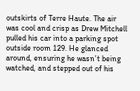outskirts of Terre Haute. The air was cool and crisp as Drew Mitchell pulled his car into a parking spot outside room 129. He glanced around, ensuring he wasn’t being watched, and stepped out of his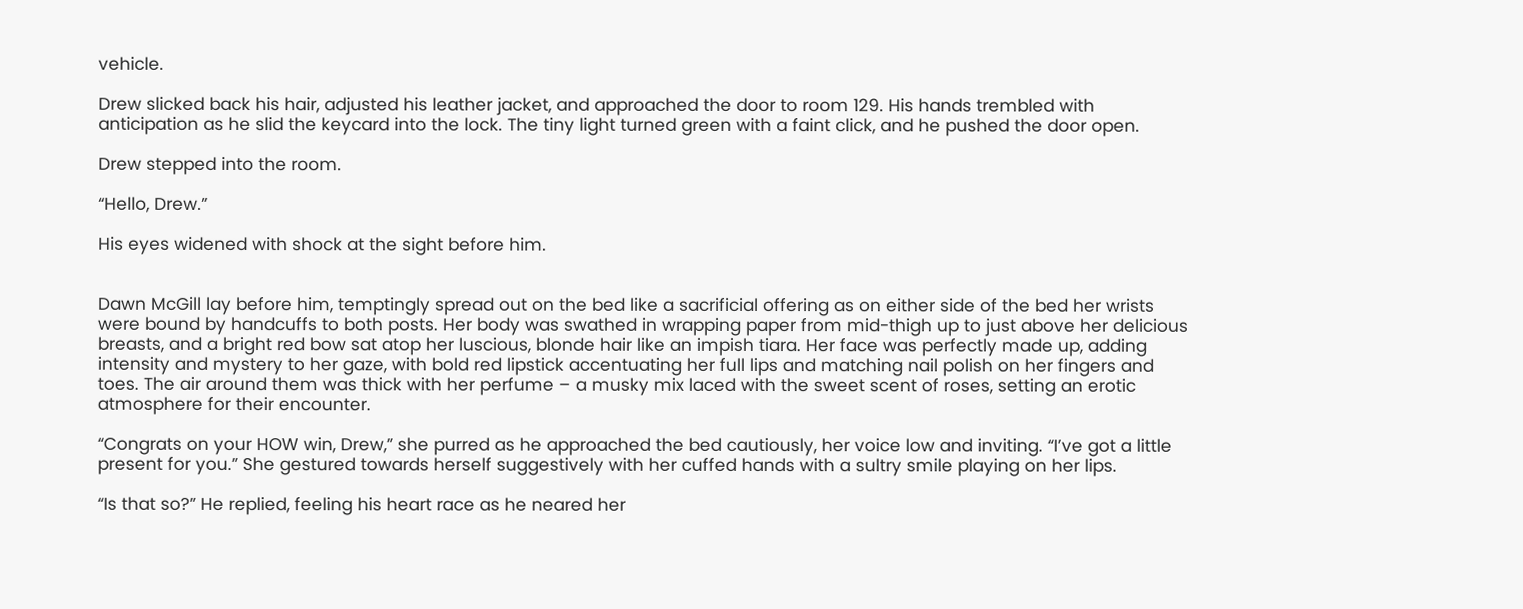vehicle.

Drew slicked back his hair, adjusted his leather jacket, and approached the door to room 129. His hands trembled with anticipation as he slid the keycard into the lock. The tiny light turned green with a faint click, and he pushed the door open.

Drew stepped into the room.

“Hello, Drew.”

His eyes widened with shock at the sight before him.


Dawn McGill lay before him, temptingly spread out on the bed like a sacrificial offering as on either side of the bed her wrists were bound by handcuffs to both posts. Her body was swathed in wrapping paper from mid-thigh up to just above her delicious breasts, and a bright red bow sat atop her luscious, blonde hair like an impish tiara. Her face was perfectly made up, adding intensity and mystery to her gaze, with bold red lipstick accentuating her full lips and matching nail polish on her fingers and toes. The air around them was thick with her perfume – a musky mix laced with the sweet scent of roses, setting an erotic atmosphere for their encounter.

“Congrats on your HOW win, Drew,” she purred as he approached the bed cautiously, her voice low and inviting. “I’ve got a little present for you.” She gestured towards herself suggestively with her cuffed hands with a sultry smile playing on her lips.

“Is that so?” He replied, feeling his heart race as he neared her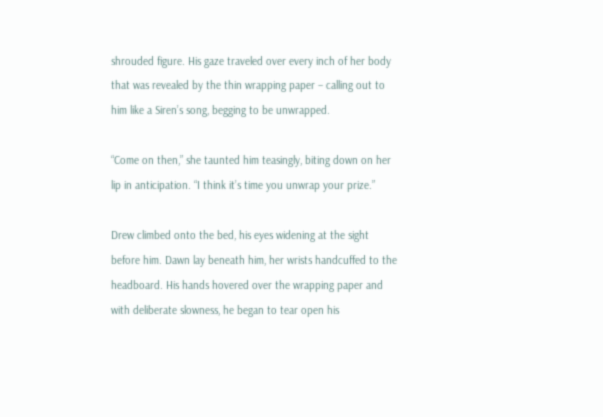shrouded figure. His gaze traveled over every inch of her body that was revealed by the thin wrapping paper – calling out to him like a Siren’s song, begging to be unwrapped.

“Come on then,” she taunted him teasingly, biting down on her lip in anticipation. “I think it’s time you unwrap your prize.”

Drew climbed onto the bed, his eyes widening at the sight before him. Dawn lay beneath him, her wrists handcuffed to the headboard. His hands hovered over the wrapping paper and with deliberate slowness, he began to tear open his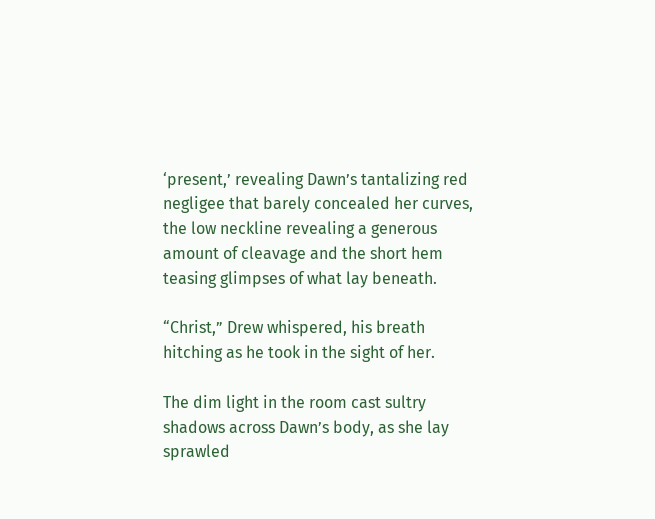‘present,’ revealing Dawn’s tantalizing red negligee that barely concealed her curves, the low neckline revealing a generous amount of cleavage and the short hem teasing glimpses of what lay beneath.

“Christ,” Drew whispered, his breath hitching as he took in the sight of her.

The dim light in the room cast sultry shadows across Dawn’s body, as she lay sprawled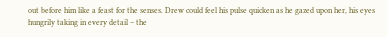out before him like a feast for the senses. Drew could feel his pulse quicken as he gazed upon her, his eyes hungrily taking in every detail – the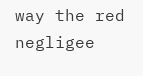way the red negligee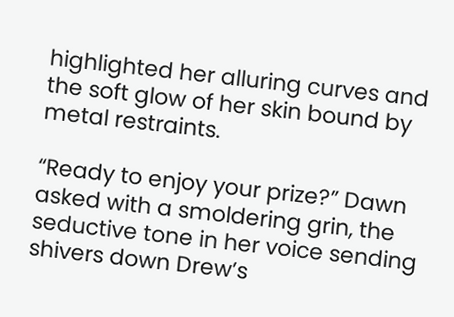highlighted her alluring curves and the soft glow of her skin bound by metal restraints.

“Ready to enjoy your prize?” Dawn asked with a smoldering grin, the seductive tone in her voice sending shivers down Drew’s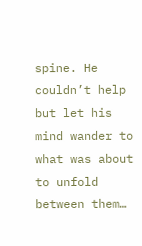spine. He couldn’t help but let his mind wander to what was about to unfold between them…